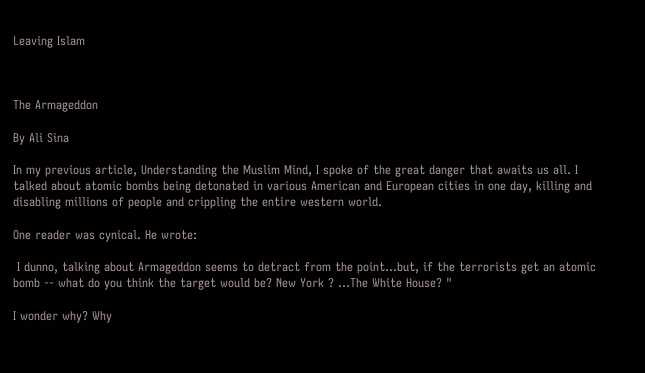Leaving Islam



The Armageddon

By Ali Sina

In my previous article, Understanding the Muslim Mind, I spoke of the great danger that awaits us all. I talked about atomic bombs being detonated in various American and European cities in one day, killing and disabling millions of people and crippling the entire western world.

One reader was cynical. He wrote:

 I dunno, talking about Armageddon seems to detract from the point...but, if the terrorists get an atomic bomb -- what do you think the target would be? New York ? …The White House? "

I wonder why? Why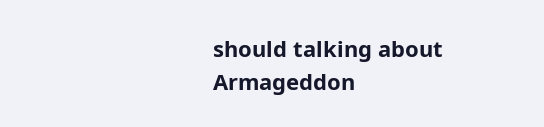should talking about Armageddon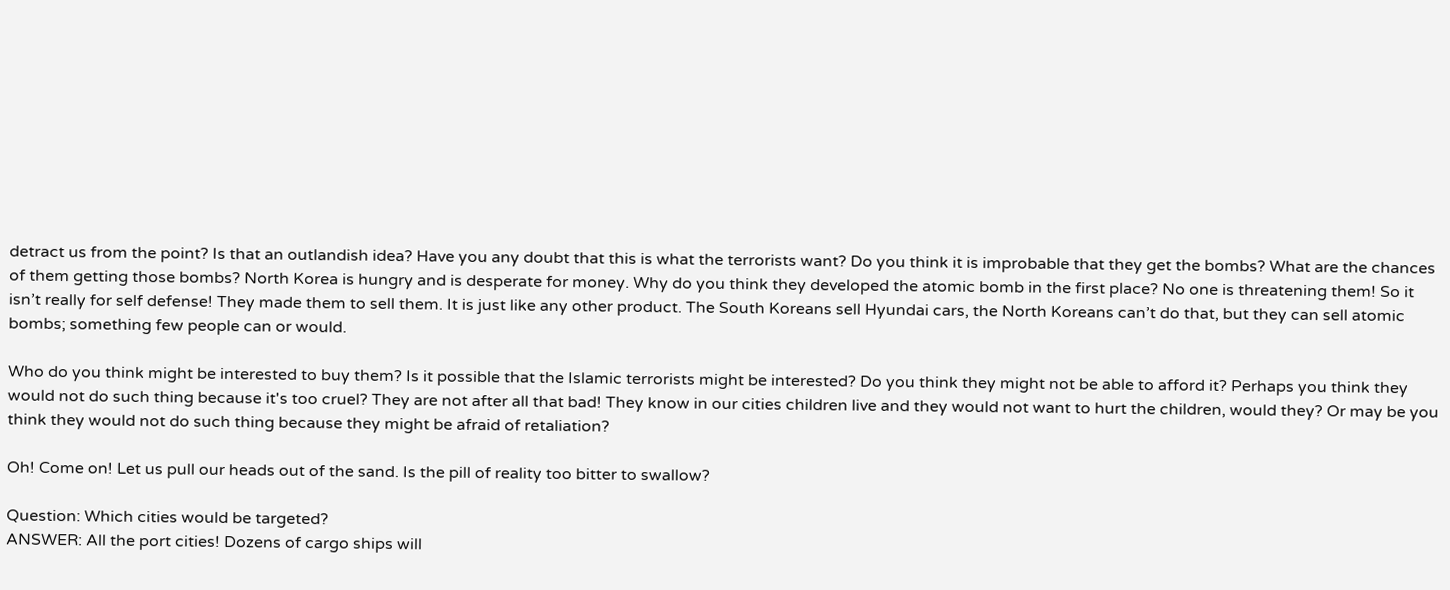detract us from the point? Is that an outlandish idea? Have you any doubt that this is what the terrorists want? Do you think it is improbable that they get the bombs? What are the chances of them getting those bombs? North Korea is hungry and is desperate for money. Why do you think they developed the atomic bomb in the first place? No one is threatening them! So it isn’t really for self defense! They made them to sell them. It is just like any other product. The South Koreans sell Hyundai cars, the North Koreans can’t do that, but they can sell atomic bombs; something few people can or would.

Who do you think might be interested to buy them? Is it possible that the Islamic terrorists might be interested? Do you think they might not be able to afford it? Perhaps you think they would not do such thing because it's too cruel? They are not after all that bad! They know in our cities children live and they would not want to hurt the children, would they? Or may be you think they would not do such thing because they might be afraid of retaliation?

Oh! Come on! Let us pull our heads out of the sand. Is the pill of reality too bitter to swallow?

Question: Which cities would be targeted?
ANSWER: All the port cities! Dozens of cargo ships will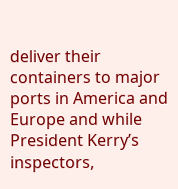deliver their containers to major ports in America and Europe and while President Kerry’s inspectors,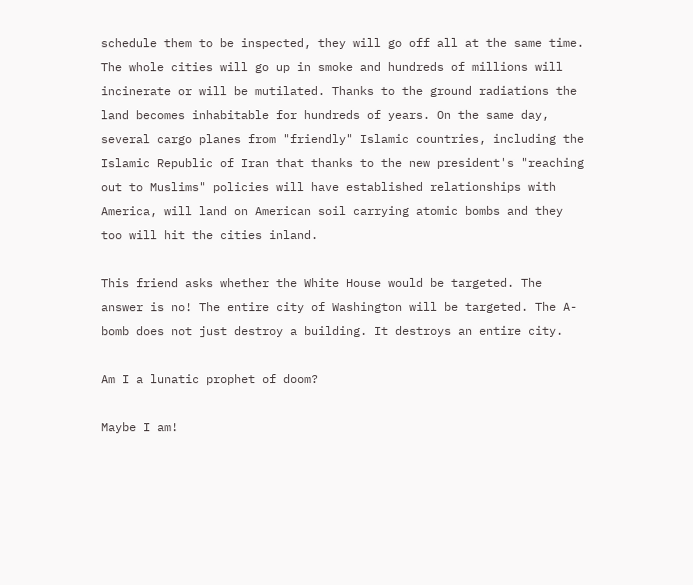schedule them to be inspected, they will go off all at the same time. The whole cities will go up in smoke and hundreds of millions will incinerate or will be mutilated. Thanks to the ground radiations the land becomes inhabitable for hundreds of years. On the same day, several cargo planes from "friendly" Islamic countries, including the Islamic Republic of Iran that thanks to the new president's "reaching out to Muslims" policies will have established relationships with America, will land on American soil carrying atomic bombs and they too will hit the cities inland.

This friend asks whether the White House would be targeted. The answer is no! The entire city of Washington will be targeted. The A-bomb does not just destroy a building. It destroys an entire city.

Am I a lunatic prophet of doom?

Maybe I am!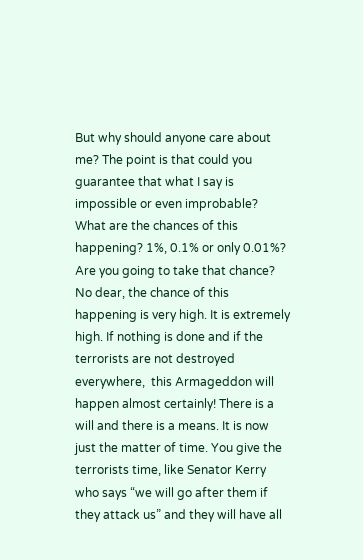But why should anyone care about me? The point is that could you guarantee that what I say is impossible or even improbable? What are the chances of this happening? 1%, 0.1% or only 0.01%? Are you going to take that chance? No dear, the chance of this happening is very high. It is extremely high. If nothing is done and if the terrorists are not destroyed everywhere,  this Armageddon will happen almost certainly! There is a will and there is a means. It is now just the matter of time. You give the terrorists time, like Senator Kerry who says “we will go after them if they attack us” and they will have all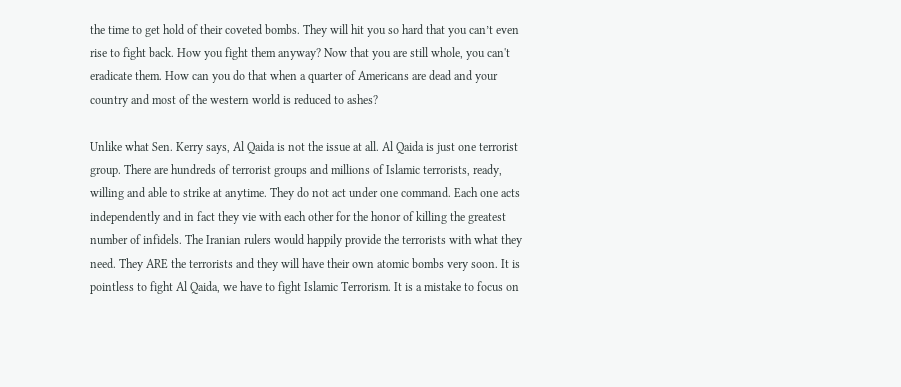the time to get hold of their coveted bombs. They will hit you so hard that you can’t even rise to fight back. How you fight them anyway? Now that you are still whole, you can't eradicate them. How can you do that when a quarter of Americans are dead and your country and most of the western world is reduced to ashes?

Unlike what Sen. Kerry says, Al Qaida is not the issue at all. Al Qaida is just one terrorist group. There are hundreds of terrorist groups and millions of Islamic terrorists, ready, willing and able to strike at anytime. They do not act under one command. Each one acts independently and in fact they vie with each other for the honor of killing the greatest number of infidels. The Iranian rulers would happily provide the terrorists with what they need. They ARE the terrorists and they will have their own atomic bombs very soon. It is pointless to fight Al Qaida, we have to fight Islamic Terrorism. It is a mistake to focus on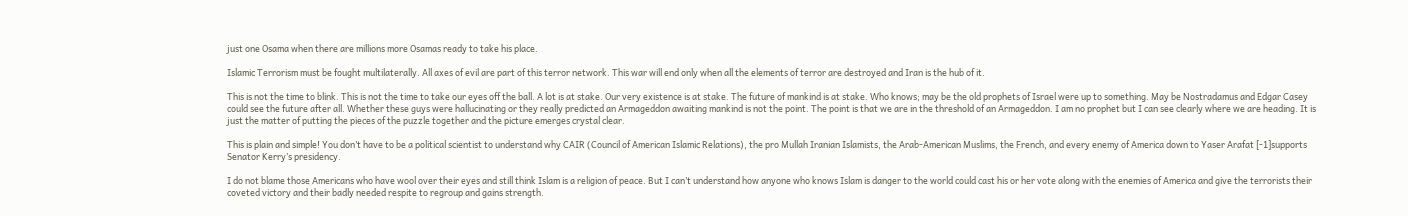just one Osama when there are millions more Osamas ready to take his place.

Islamic Terrorism must be fought multilaterally. All axes of evil are part of this terror network. This war will end only when all the elements of terror are destroyed and Iran is the hub of it.

This is not the time to blink. This is not the time to take our eyes off the ball. A lot is at stake. Our very existence is at stake. The future of mankind is at stake. Who knows; may be the old prophets of Israel were up to something. May be Nostradamus and Edgar Casey could see the future after all. Whether these guys were hallucinating or they really predicted an Armageddon awaiting mankind is not the point. The point is that we are in the threshold of an Armageddon. I am no prophet but I can see clearly where we are heading. It is just the matter of putting the pieces of the puzzle together and the picture emerges crystal clear.

This is plain and simple! You don’t have to be a political scientist to understand why CAIR (Council of American Islamic Relations), the pro Mullah Iranian Islamists, the Arab-American Muslims, the French, and every enemy of America down to Yaser Arafat [-1]supports Senator Kerry’s presidency.

I do not blame those Americans who have wool over their eyes and still think Islam is a religion of peace. But I can’t understand how anyone who knows Islam is danger to the world could cast his or her vote along with the enemies of America and give the terrorists their coveted victory and their badly needed respite to regroup and gains strength.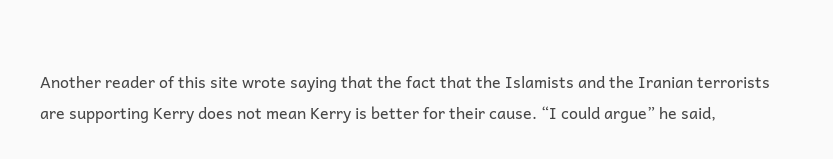Another reader of this site wrote saying that the fact that the Islamists and the Iranian terrorists are supporting Kerry does not mean Kerry is better for their cause. “I could argue” he said,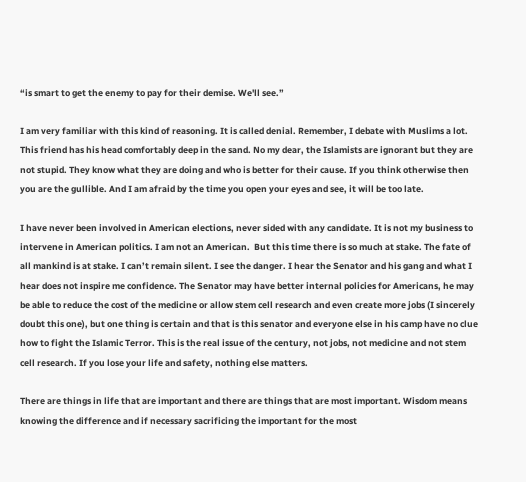“is smart to get the enemy to pay for their demise. We'll see.”

I am very familiar with this kind of reasoning. It is called denial. Remember, I debate with Muslims a lot. This friend has his head comfortably deep in the sand. No my dear, the Islamists are ignorant but they are not stupid. They know what they are doing and who is better for their cause. If you think otherwise then you are the gullible. And I am afraid by the time you open your eyes and see, it will be too late.

I have never been involved in American elections, never sided with any candidate. It is not my business to intervene in American politics. I am not an American.  But this time there is so much at stake. The fate of all mankind is at stake. I can’t remain silent. I see the danger. I hear the Senator and his gang and what I hear does not inspire me confidence. The Senator may have better internal policies for Americans, he may be able to reduce the cost of the medicine or allow stem cell research and even create more jobs (I sincerely doubt this one), but one thing is certain and that is this senator and everyone else in his camp have no clue how to fight the Islamic Terror. This is the real issue of the century, not jobs, not medicine and not stem cell research. If you lose your life and safety, nothing else matters.

There are things in life that are important and there are things that are most important. Wisdom means knowing the difference and if necessary sacrificing the important for the most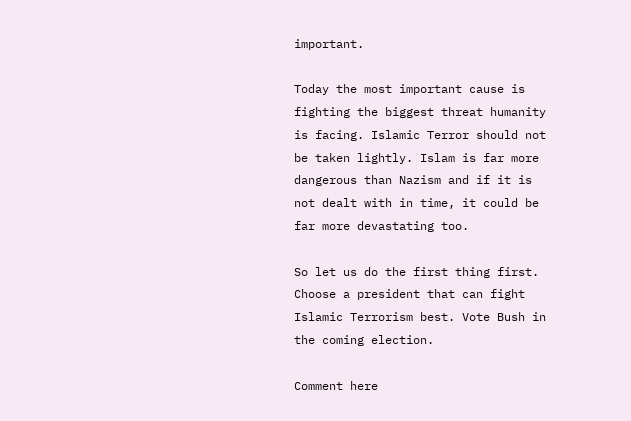important.

Today the most important cause is fighting the biggest threat humanity is facing. Islamic Terror should not be taken lightly. Islam is far more dangerous than Nazism and if it is not dealt with in time, it could be far more devastating too.

So let us do the first thing first. Choose a president that can fight Islamic Terrorism best. Vote Bush in the coming election.

Comment here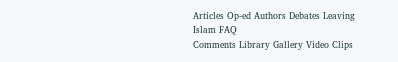Articles Op-ed Authors Debates Leaving Islam FAQ
Comments Library Gallery Video Clips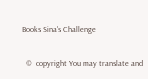Books Sina's Challenge

  ©  copyright You may translate and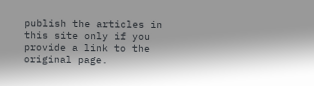publish the articles in this site only if you provide a link to the original page.